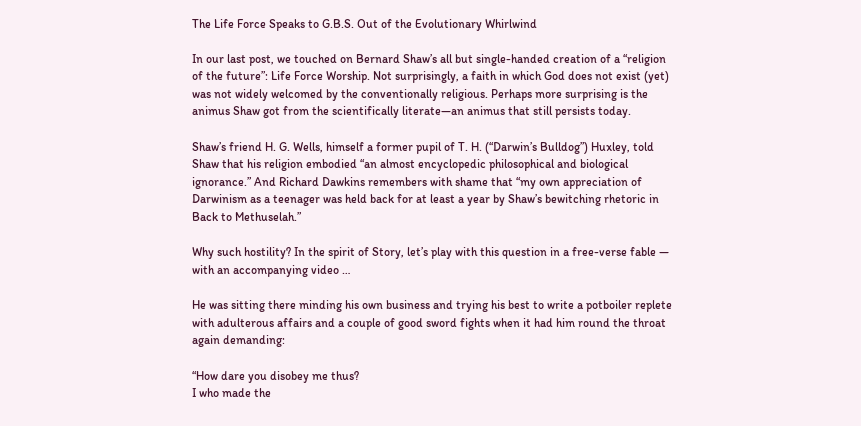The Life Force Speaks to G.B.S. Out of the Evolutionary Whirlwind

In our last post, we touched on Bernard Shaw’s all but single-handed creation of a “religion of the future”: Life Force Worship. Not surprisingly, a faith in which God does not exist (yet) was not widely welcomed by the conventionally religious. Perhaps more surprising is the animus Shaw got from the scientifically literate—an animus that still persists today.

Shaw’s friend H. G. Wells, himself a former pupil of T. H. (“Darwin’s Bulldog”) Huxley, told Shaw that his religion embodied “an almost encyclopedic philosophical and biological ignorance.” And Richard Dawkins remembers with shame that “my own appreciation of Darwinism as a teenager was held back for at least a year by Shaw’s bewitching rhetoric in Back to Methuselah.”

Why such hostility? In the spirit of Story, let’s play with this question in a free-verse fable — with an accompanying video …

He was sitting there minding his own business and trying his best to write a potboiler replete with adulterous affairs and a couple of good sword fights when it had him round the throat again demanding:

“How dare you disobey me thus?
I who made the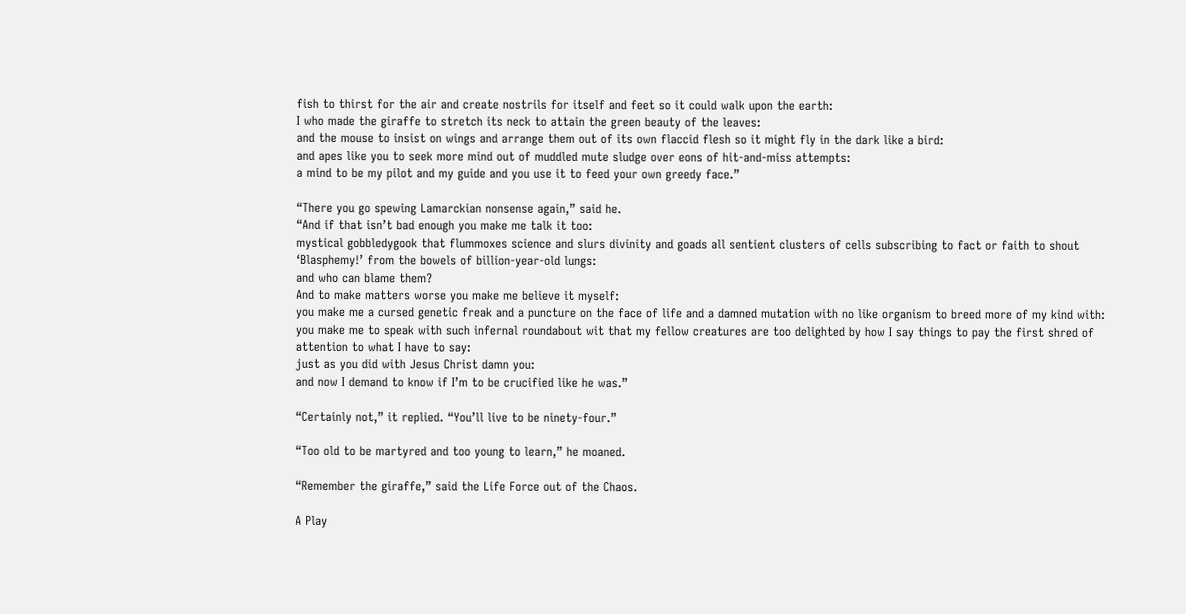fish to thirst for the air and create nostrils for itself and feet so it could walk upon the earth:
I who made the giraffe to stretch its neck to attain the green beauty of the leaves:
and the mouse to insist on wings and arrange them out of its own flaccid flesh so it might fly in the dark like a bird:
and apes like you to seek more mind out of muddled mute sludge over eons of hit-and-miss attempts:
a mind to be my pilot and my guide and you use it to feed your own greedy face.”

“There you go spewing Lamarckian nonsense again,” said he.
“And if that isn’t bad enough you make me talk it too:
mystical gobbledygook that flummoxes science and slurs divinity and goads all sentient clusters of cells subscribing to fact or faith to shout ‘Blasphemy!’ from the bowels of billion-year-old lungs:
and who can blame them?
And to make matters worse you make me believe it myself:
you make me a cursed genetic freak and a puncture on the face of life and a damned mutation with no like organism to breed more of my kind with:
you make me to speak with such infernal roundabout wit that my fellow creatures are too delighted by how I say things to pay the first shred of attention to what I have to say:
just as you did with Jesus Christ damn you:
and now I demand to know if I’m to be crucified like he was.”

“Certainly not,” it replied. “You’ll live to be ninety-four.”

“Too old to be martyred and too young to learn,” he moaned.

“Remember the giraffe,” said the Life Force out of the Chaos.

A Play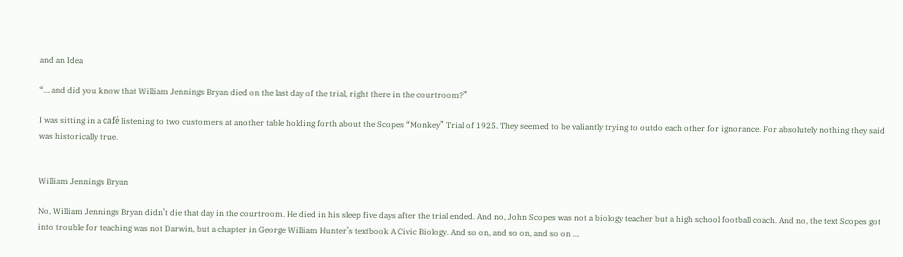and an Idea

“… and did you know that William Jennings Bryan died on the last day of the trial, right there in the courtroom?”

I was sitting in a café listening to two customers at another table holding forth about the Scopes “Monkey” Trial of 1925. They seemed to be valiantly trying to outdo each other for ignorance. For absolutely nothing they said was historically true.


William Jennings Bryan

No, William Jennings Bryan didn’t die that day in the courtroom. He died in his sleep five days after the trial ended. And no, John Scopes was not a biology teacher but a high school football coach. And no, the text Scopes got into trouble for teaching was not Darwin, but a chapter in George William Hunter’s textbook A Civic Biology. And so on, and so on, and so on …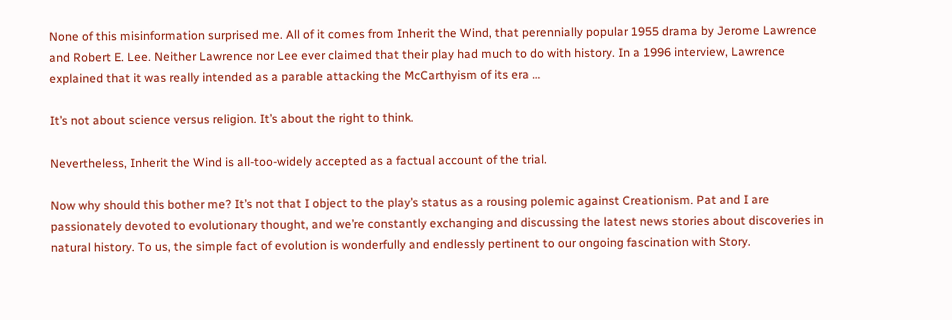None of this misinformation surprised me. All of it comes from Inherit the Wind, that perennially popular 1955 drama by Jerome Lawrence and Robert E. Lee. Neither Lawrence nor Lee ever claimed that their play had much to do with history. In a 1996 interview, Lawrence explained that it was really intended as a parable attacking the McCarthyism of its era …

It’s not about science versus religion. It’s about the right to think.

Nevertheless, Inherit the Wind is all-too-widely accepted as a factual account of the trial.

Now why should this bother me? It’s not that I object to the play’s status as a rousing polemic against Creationism. Pat and I are passionately devoted to evolutionary thought, and we’re constantly exchanging and discussing the latest news stories about discoveries in natural history. To us, the simple fact of evolution is wonderfully and endlessly pertinent to our ongoing fascination with Story.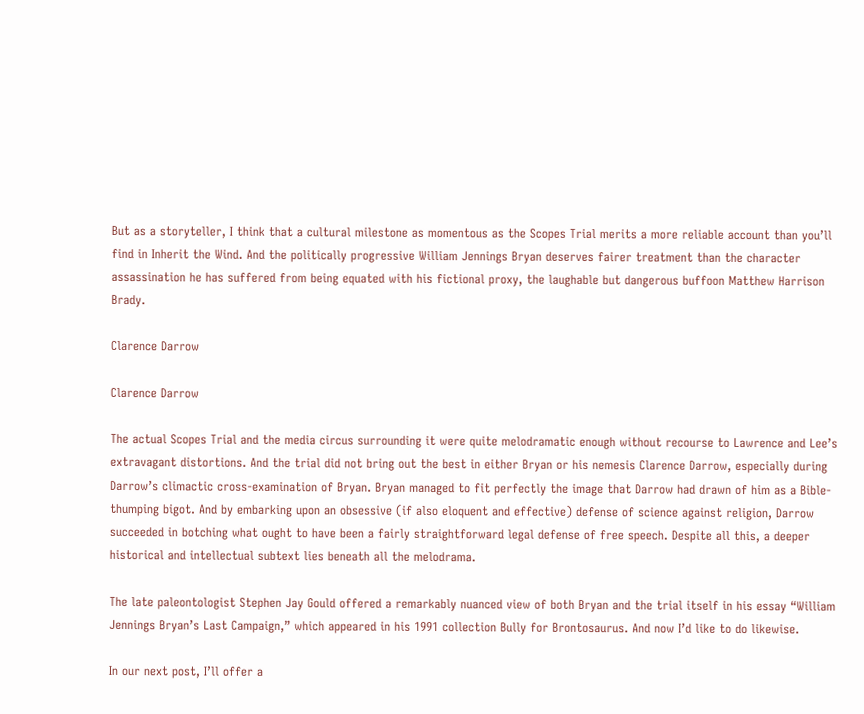But as a storyteller, I think that a cultural milestone as momentous as the Scopes Trial merits a more reliable account than you’ll find in Inherit the Wind. And the politically progressive William Jennings Bryan deserves fairer treatment than the character assassination he has suffered from being equated with his fictional proxy, the laughable but dangerous buffoon Matthew Harrison Brady.

Clarence Darrow

Clarence Darrow

The actual Scopes Trial and the media circus surrounding it were quite melodramatic enough without recourse to Lawrence and Lee’s extravagant distortions. And the trial did not bring out the best in either Bryan or his nemesis Clarence Darrow, especially during Darrow’s climactic cross-examination of Bryan. Bryan managed to fit perfectly the image that Darrow had drawn of him as a Bible-thumping bigot. And by embarking upon an obsessive (if also eloquent and effective) defense of science against religion, Darrow succeeded in botching what ought to have been a fairly straightforward legal defense of free speech. Despite all this, a deeper historical and intellectual subtext lies beneath all the melodrama.

The late paleontologist Stephen Jay Gould offered a remarkably nuanced view of both Bryan and the trial itself in his essay “William Jennings Bryan’s Last Campaign,” which appeared in his 1991 collection Bully for Brontosaurus. And now I’d like to do likewise.

In our next post, I’ll offer a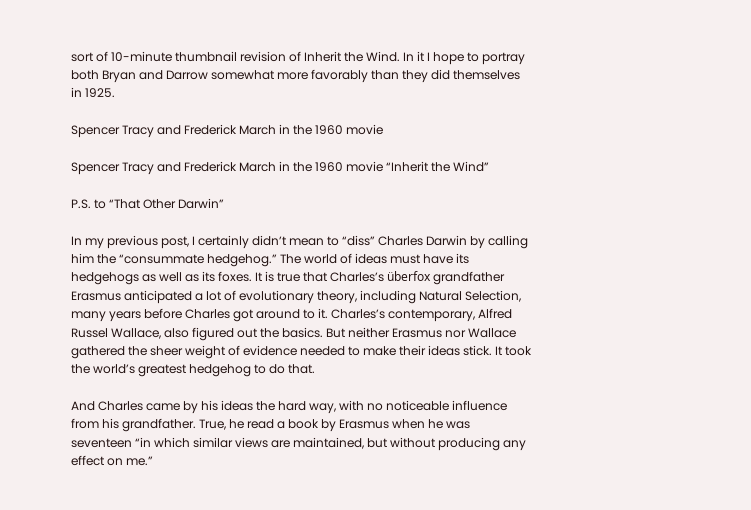sort of 10-minute thumbnail revision of Inherit the Wind. In it I hope to portray both Bryan and Darrow somewhat more favorably than they did themselves in 1925.

Spencer Tracy and Frederick March in the 1960 movie

Spencer Tracy and Frederick March in the 1960 movie “Inherit the Wind”

P.S. to “That Other Darwin”

In my previous post, I certainly didn’t mean to “diss” Charles Darwin by calling him the “consummate hedgehog.” The world of ideas must have its hedgehogs as well as its foxes. It is true that Charles’s überfox grandfather Erasmus anticipated a lot of evolutionary theory, including Natural Selection, many years before Charles got around to it. Charles’s contemporary, Alfred Russel Wallace, also figured out the basics. But neither Erasmus nor Wallace gathered the sheer weight of evidence needed to make their ideas stick. It took the world’s greatest hedgehog to do that.

And Charles came by his ideas the hard way, with no noticeable influence from his grandfather. True, he read a book by Erasmus when he was seventeen “in which similar views are maintained, but without producing any effect on me.”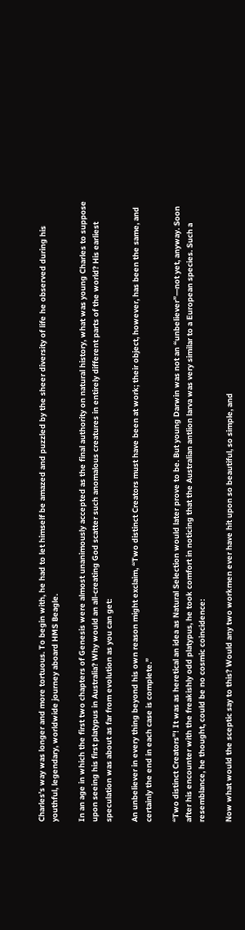Charles’s way was longer and more tortuous. To begin with, he had to let himself be amazed and puzzled by the sheer diversity of life he observed during his youthful, legendary, worldwide journey aboard HMS Beagle.

In an age in which the first two chapters of Genesis were almost unanimously accepted as the final authority on natural history, what was young Charles to suppose upon seeing his first platypus in Australia? Why would an all-creating God scatter such anomalous creatures in entirely different parts of the world? His earliest speculation was about as far from evolution as you can get:

An unbeliever in every thing beyond his own reason might exclaim, “Two distinct Creators must have been at work; their object, however, has been the same, and certainly the end in each case is complete.”

“Two distinct Creators”! It was as heretical an idea as Natural Selection would later prove to be. But young Darwin was not an “unbeliever”—not yet, anyway. Soon after his encounter with the freakishly odd platypus, he took comfort in noticing that the Australian antlion larva was very similar to a European species. Such a resemblance, he thought, could be no cosmic coincidence:

Now what would the sceptic say to this? Would any two workmen ever have hit upon so beautiful, so simple, and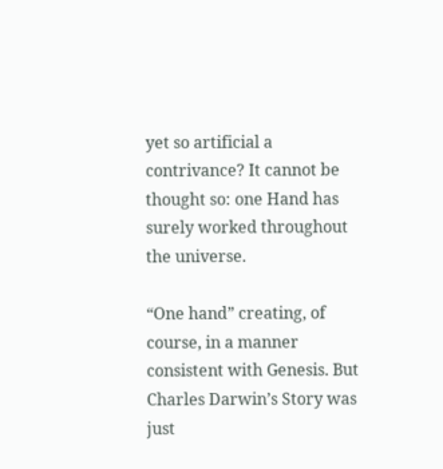yet so artificial a contrivance? It cannot be thought so: one Hand has surely worked throughout the universe.

“One hand” creating, of course, in a manner consistent with Genesis. But Charles Darwin’s Story was just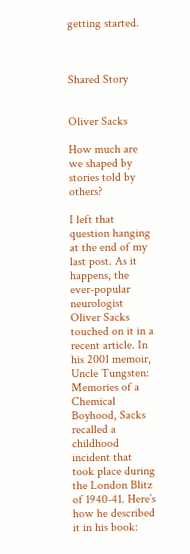getting started.



Shared Story


Oliver Sacks

How much are we shaped by stories told by others?

I left that question hanging at the end of my last post. As it happens, the ever-popular neurologist Oliver Sacks touched on it in a recent article. In his 2001 memoir, Uncle Tungsten: Memories of a Chemical Boyhood, Sacks recalled a childhood incident that took place during the London Blitz of 1940-41. Here’s how he described it in his book: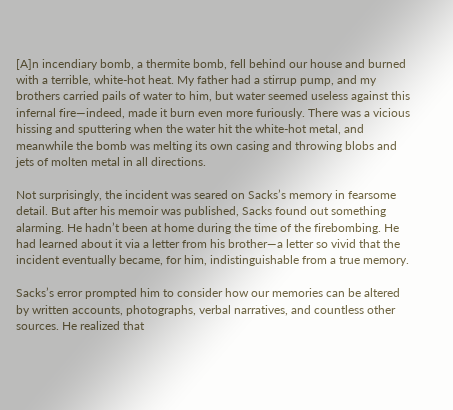[A]n incendiary bomb, a thermite bomb, fell behind our house and burned with a terrible, white-hot heat. My father had a stirrup pump, and my brothers carried pails of water to him, but water seemed useless against this infernal fire—indeed, made it burn even more furiously. There was a vicious hissing and sputtering when the water hit the white-hot metal, and meanwhile the bomb was melting its own casing and throwing blobs and jets of molten metal in all directions.

Not surprisingly, the incident was seared on Sacks’s memory in fearsome detail. But after his memoir was published, Sacks found out something alarming. He hadn’t been at home during the time of the firebombing. He had learned about it via a letter from his brother—a letter so vivid that the incident eventually became, for him, indistinguishable from a true memory.

Sacks’s error prompted him to consider how our memories can be altered by written accounts, photographs, verbal narratives, and countless other sources. He realized that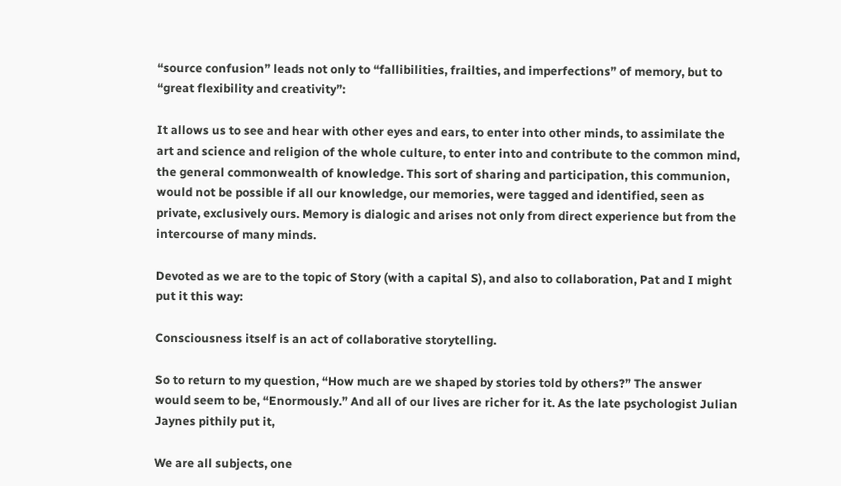“source confusion” leads not only to “fallibilities, frailties, and imperfections” of memory, but to “great flexibility and creativity”:

It allows us to see and hear with other eyes and ears, to enter into other minds, to assimilate the art and science and religion of the whole culture, to enter into and contribute to the common mind, the general commonwealth of knowledge. This sort of sharing and participation, this communion, would not be possible if all our knowledge, our memories, were tagged and identified, seen as private, exclusively ours. Memory is dialogic and arises not only from direct experience but from the intercourse of many minds.

Devoted as we are to the topic of Story (with a capital S), and also to collaboration, Pat and I might put it this way:

Consciousness itself is an act of collaborative storytelling.

So to return to my question, “How much are we shaped by stories told by others?” The answer would seem to be, “Enormously.” And all of our lives are richer for it. As the late psychologist Julian Jaynes pithily put it,

We are all subjects, one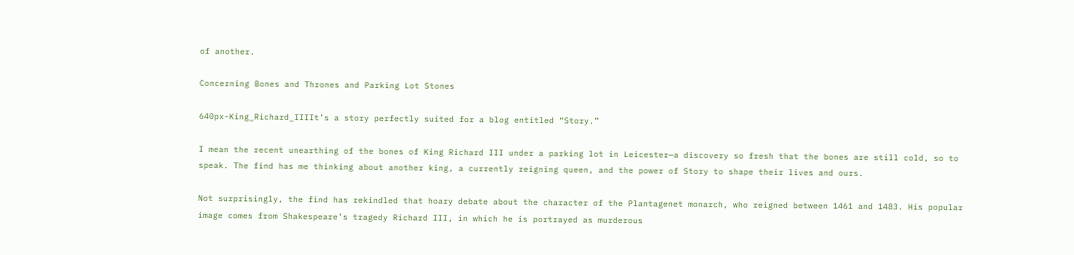of another.

Concerning Bones and Thrones and Parking Lot Stones

640px-King_Richard_IIIIt’s a story perfectly suited for a blog entitled “Story.”

I mean the recent unearthing of the bones of King Richard III under a parking lot in Leicester—a discovery so fresh that the bones are still cold, so to speak. The find has me thinking about another king, a currently reigning queen, and the power of Story to shape their lives and ours.

Not surprisingly, the find has rekindled that hoary debate about the character of the Plantagenet monarch, who reigned between 1461 and 1483. His popular image comes from Shakespeare’s tragedy Richard III, in which he is portrayed as murderous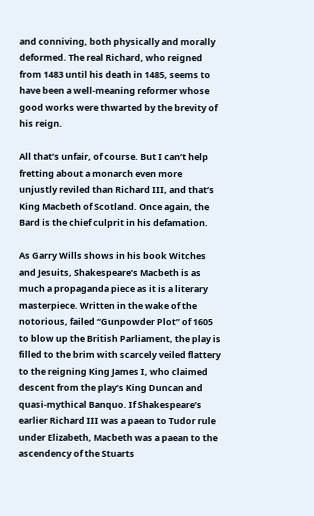and conniving, both physically and morally deformed. The real Richard, who reigned from 1483 until his death in 1485, seems to have been a well-meaning reformer whose good works were thwarted by the brevity of his reign.

All that’s unfair, of course. But I can’t help fretting about a monarch even more unjustly reviled than Richard III, and that’s King Macbeth of Scotland. Once again, the Bard is the chief culprit in his defamation.

As Garry Wills shows in his book Witches and Jesuits, Shakespeare’s Macbeth is as much a propaganda piece as it is a literary masterpiece. Written in the wake of the notorious, failed “Gunpowder Plot” of 1605 to blow up the British Parliament, the play is filled to the brim with scarcely veiled flattery to the reigning King James I, who claimed descent from the play’s King Duncan and quasi-mythical Banquo. If Shakespeare’s earlier Richard III was a paean to Tudor rule under Elizabeth, Macbeth was a paean to the ascendency of the Stuarts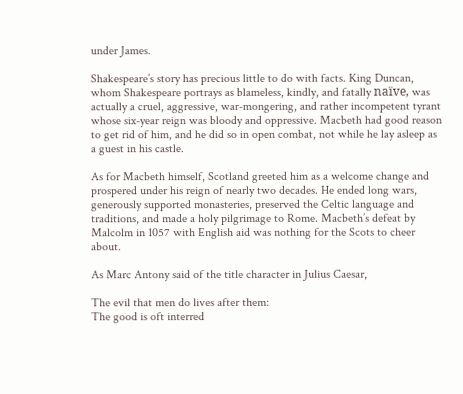under James.

Shakespeare’s story has precious little to do with facts. King Duncan, whom Shakespeare portrays as blameless, kindly, and fatally naïve, was actually a cruel, aggressive, war-mongering, and rather incompetent tyrant whose six-year reign was bloody and oppressive. Macbeth had good reason to get rid of him, and he did so in open combat, not while he lay asleep as a guest in his castle.

As for Macbeth himself, Scotland greeted him as a welcome change and prospered under his reign of nearly two decades. He ended long wars, generously supported monasteries, preserved the Celtic language and traditions, and made a holy pilgrimage to Rome. Macbeth’s defeat by Malcolm in 1057 with English aid was nothing for the Scots to cheer about.

As Marc Antony said of the title character in Julius Caesar,

The evil that men do lives after them:
The good is oft interred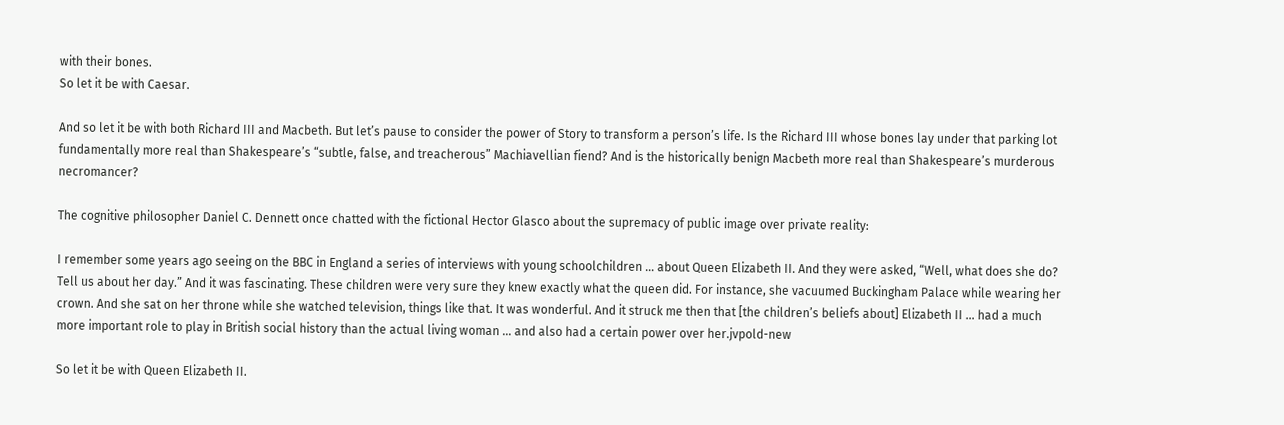with their bones.
So let it be with Caesar.

And so let it be with both Richard III and Macbeth. But let’s pause to consider the power of Story to transform a person’s life. Is the Richard III whose bones lay under that parking lot fundamentally more real than Shakespeare’s “subtle, false, and treacherous” Machiavellian fiend? And is the historically benign Macbeth more real than Shakespeare’s murderous necromancer?

The cognitive philosopher Daniel C. Dennett once chatted with the fictional Hector Glasco about the supremacy of public image over private reality:

I remember some years ago seeing on the BBC in England a series of interviews with young schoolchildren … about Queen Elizabeth II. And they were asked, “Well, what does she do? Tell us about her day.” And it was fascinating. These children were very sure they knew exactly what the queen did. For instance, she vacuumed Buckingham Palace while wearing her crown. And she sat on her throne while she watched television, things like that. It was wonderful. And it struck me then that [the children’s beliefs about] Elizabeth II … had a much more important role to play in British social history than the actual living woman … and also had a certain power over her.jvpold-new

So let it be with Queen Elizabeth II.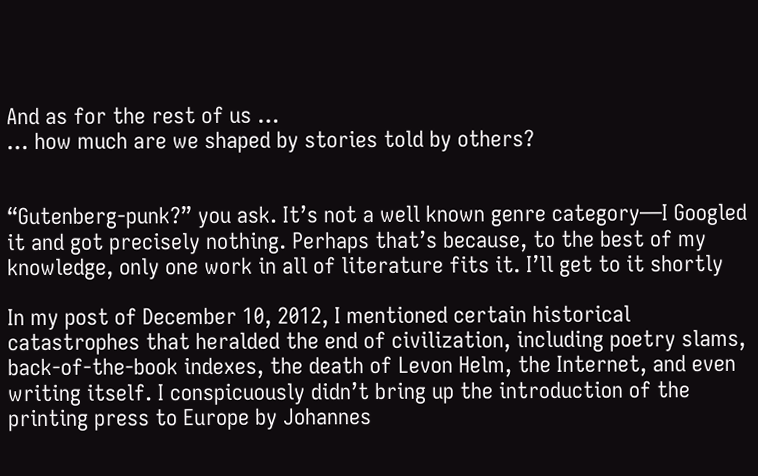And as for the rest of us …
… how much are we shaped by stories told by others?


“Gutenberg-punk?” you ask. It’s not a well known genre category—I Googled it and got precisely nothing. Perhaps that’s because, to the best of my knowledge, only one work in all of literature fits it. I’ll get to it shortly

In my post of December 10, 2012, I mentioned certain historical catastrophes that heralded the end of civilization, including poetry slams, back-of-the-book indexes, the death of Levon Helm, the Internet, and even writing itself. I conspicuously didn’t bring up the introduction of the printing press to Europe by Johannes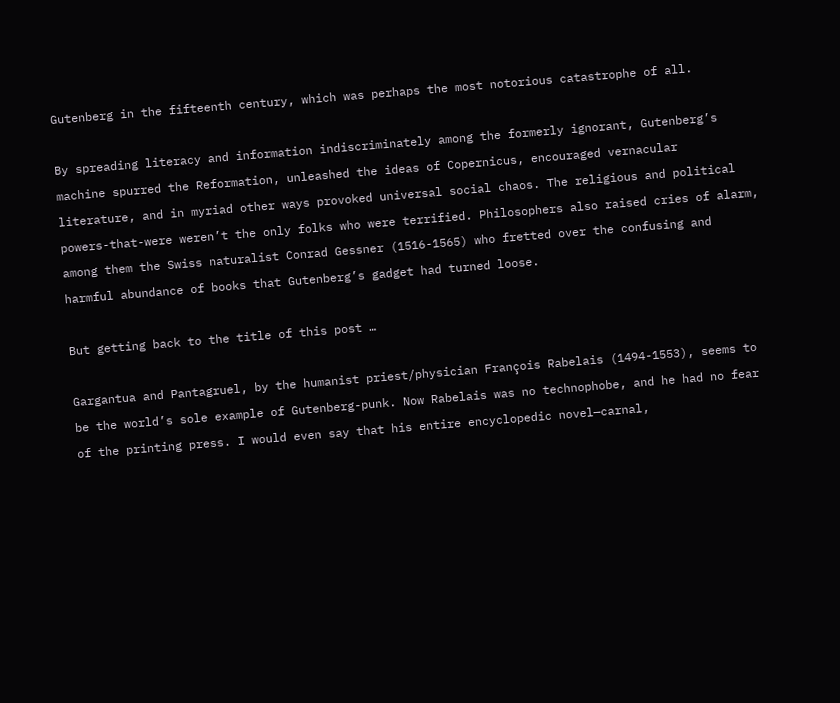Gutenberg in the fifteenth century, which was perhaps the most notorious catastrophe of all.

By spreading literacy and information indiscriminately among the formerly ignorant, Gutenberg’s machine spurred the Reformation, unleashed the ideas of Copernicus, encouraged vernacular literature, and in myriad other ways provoked universal social chaos. The religious and political powers-that-were weren’t the only folks who were terrified. Philosophers also raised cries of alarm, among them the Swiss naturalist Conrad Gessner (1516-1565) who fretted over the confusing and harmful abundance of books that Gutenberg’s gadget had turned loose.

But getting back to the title of this post …

Gargantua and Pantagruel, by the humanist priest/physician François Rabelais (1494-1553), seems to be the world’s sole example of Gutenberg-punk. Now Rabelais was no technophobe, and he had no fear of the printing press. I would even say that his entire encyclopedic novel—carnal,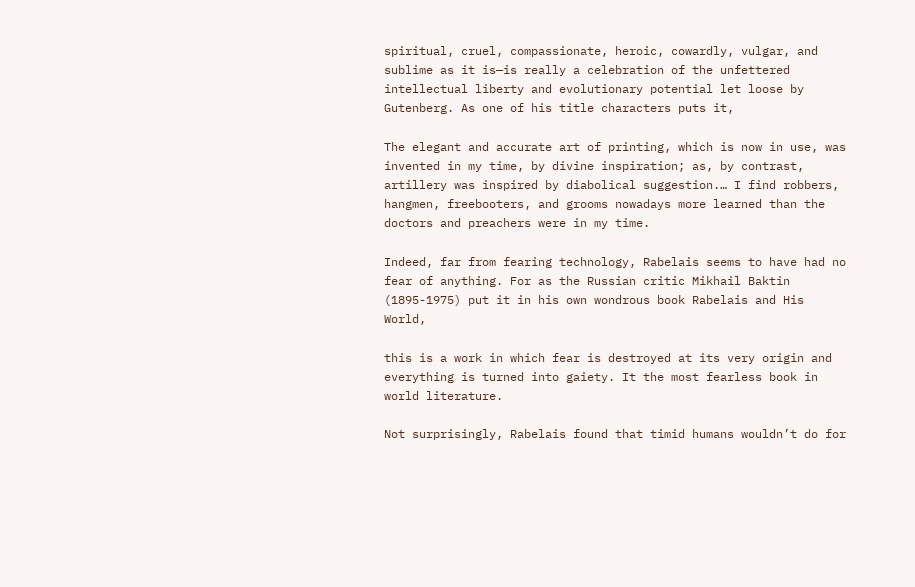spiritual, cruel, compassionate, heroic, cowardly, vulgar, and sublime as it is—is really a celebration of the unfettered intellectual liberty and evolutionary potential let loose by Gutenberg. As one of his title characters puts it,

The elegant and accurate art of printing, which is now in use, was invented in my time, by divine inspiration; as, by contrast, artillery was inspired by diabolical suggestion.… I find robbers, hangmen, freebooters, and grooms nowadays more learned than the doctors and preachers were in my time.

Indeed, far from fearing technology, Rabelais seems to have had no fear of anything. For as the Russian critic Mikhail Baktin (1895-1975) put it in his own wondrous book Rabelais and His World,

this is a work in which fear is destroyed at its very origin and everything is turned into gaiety. It the most fearless book in world literature.

Not surprisingly, Rabelais found that timid humans wouldn’t do for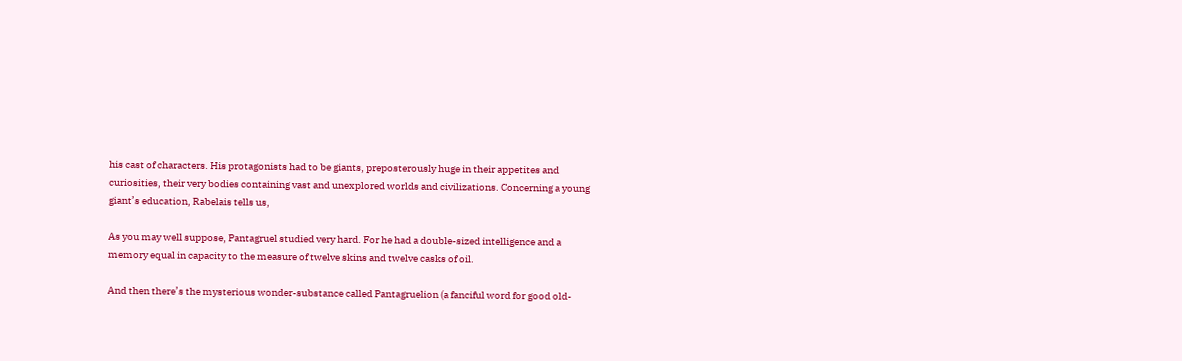his cast of characters. His protagonists had to be giants, preposterously huge in their appetites and curiosities, their very bodies containing vast and unexplored worlds and civilizations. Concerning a young giant’s education, Rabelais tells us,

As you may well suppose, Pantagruel studied very hard. For he had a double-sized intelligence and a memory equal in capacity to the measure of twelve skins and twelve casks of oil.

And then there’s the mysterious wonder-substance called Pantagruelion (a fanciful word for good old-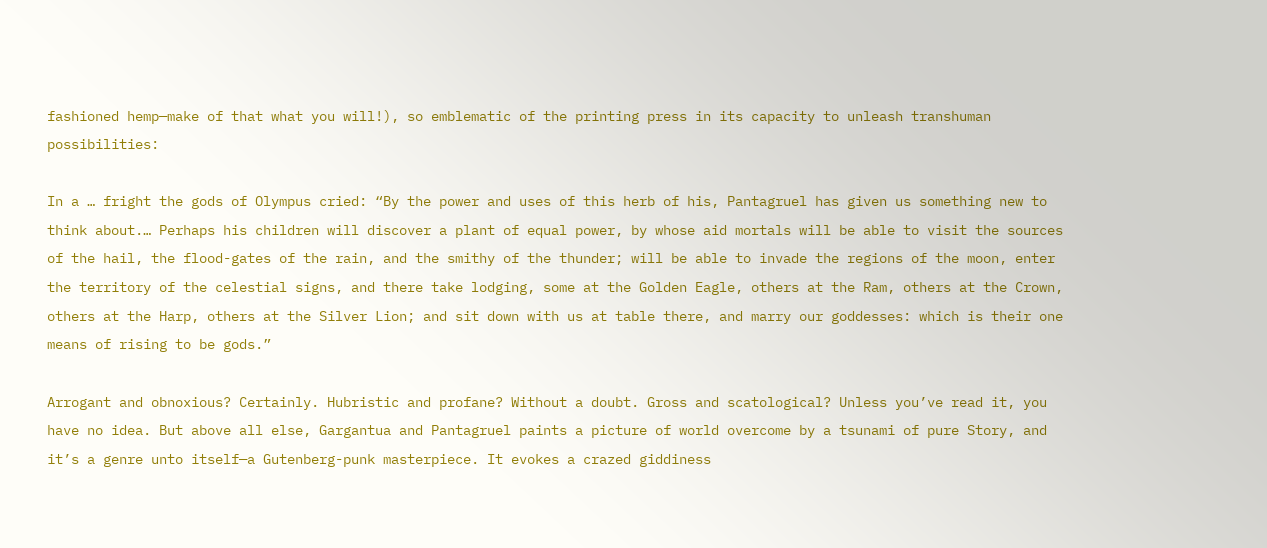fashioned hemp—make of that what you will!), so emblematic of the printing press in its capacity to unleash transhuman possibilities:

In a … fright the gods of Olympus cried: “By the power and uses of this herb of his, Pantagruel has given us something new to think about.… Perhaps his children will discover a plant of equal power, by whose aid mortals will be able to visit the sources of the hail, the flood-gates of the rain, and the smithy of the thunder; will be able to invade the regions of the moon, enter the territory of the celestial signs, and there take lodging, some at the Golden Eagle, others at the Ram, others at the Crown, others at the Harp, others at the Silver Lion; and sit down with us at table there, and marry our goddesses: which is their one means of rising to be gods.”

Arrogant and obnoxious? Certainly. Hubristic and profane? Without a doubt. Gross and scatological? Unless you’ve read it, you have no idea. But above all else, Gargantua and Pantagruel paints a picture of world overcome by a tsunami of pure Story, and it’s a genre unto itself—a Gutenberg-punk masterpiece. It evokes a crazed giddiness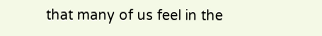that many of us feel in the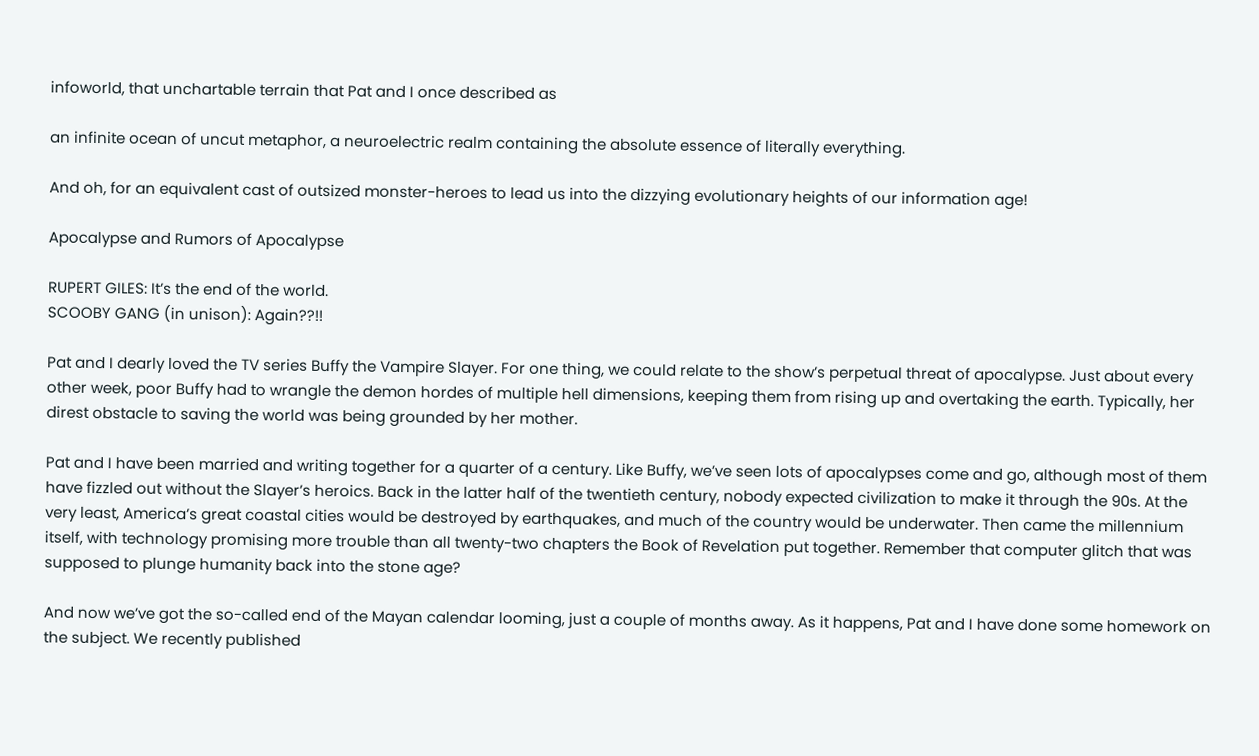infoworld, that unchartable terrain that Pat and I once described as

an infinite ocean of uncut metaphor, a neuroelectric realm containing the absolute essence of literally everything.

And oh, for an equivalent cast of outsized monster-heroes to lead us into the dizzying evolutionary heights of our information age!

Apocalypse and Rumors of Apocalypse

RUPERT GILES: It’s the end of the world.
SCOOBY GANG (in unison): Again??!!

Pat and I dearly loved the TV series Buffy the Vampire Slayer. For one thing, we could relate to the show’s perpetual threat of apocalypse. Just about every other week, poor Buffy had to wrangle the demon hordes of multiple hell dimensions, keeping them from rising up and overtaking the earth. Typically, her direst obstacle to saving the world was being grounded by her mother.

Pat and I have been married and writing together for a quarter of a century. Like Buffy, we’ve seen lots of apocalypses come and go, although most of them have fizzled out without the Slayer’s heroics. Back in the latter half of the twentieth century, nobody expected civilization to make it through the 90s. At the very least, America’s great coastal cities would be destroyed by earthquakes, and much of the country would be underwater. Then came the millennium itself, with technology promising more trouble than all twenty-two chapters the Book of Revelation put together. Remember that computer glitch that was supposed to plunge humanity back into the stone age?

And now we’ve got the so-called end of the Mayan calendar looming, just a couple of months away. As it happens, Pat and I have done some homework on the subject. We recently published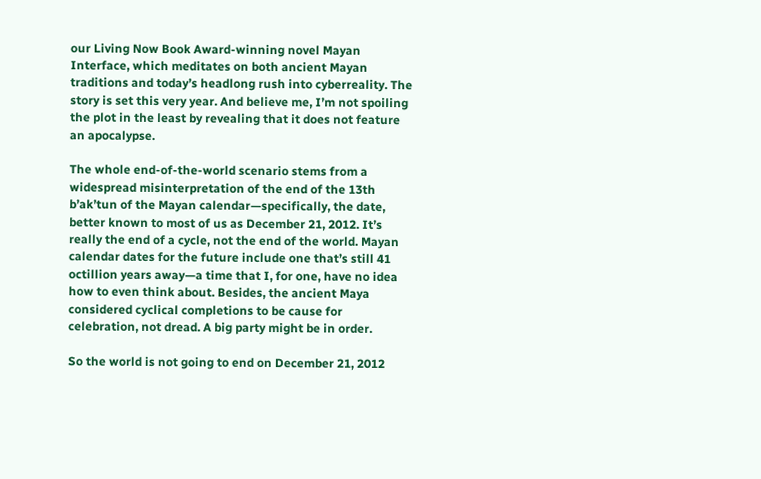our Living Now Book Award-winning novel Mayan Interface, which meditates on both ancient Mayan traditions and today’s headlong rush into cyberreality. The story is set this very year. And believe me, I’m not spoiling the plot in the least by revealing that it does not feature an apocalypse.

The whole end-of-the-world scenario stems from a widespread misinterpretation of the end of the 13th b’ak’tun of the Mayan calendar—specifically, the date, better known to most of us as December 21, 2012. It’s really the end of a cycle, not the end of the world. Mayan calendar dates for the future include one that’s still 41 octillion years away—a time that I, for one, have no idea how to even think about. Besides, the ancient Maya considered cyclical completions to be cause for celebration, not dread. A big party might be in order.

So the world is not going to end on December 21, 2012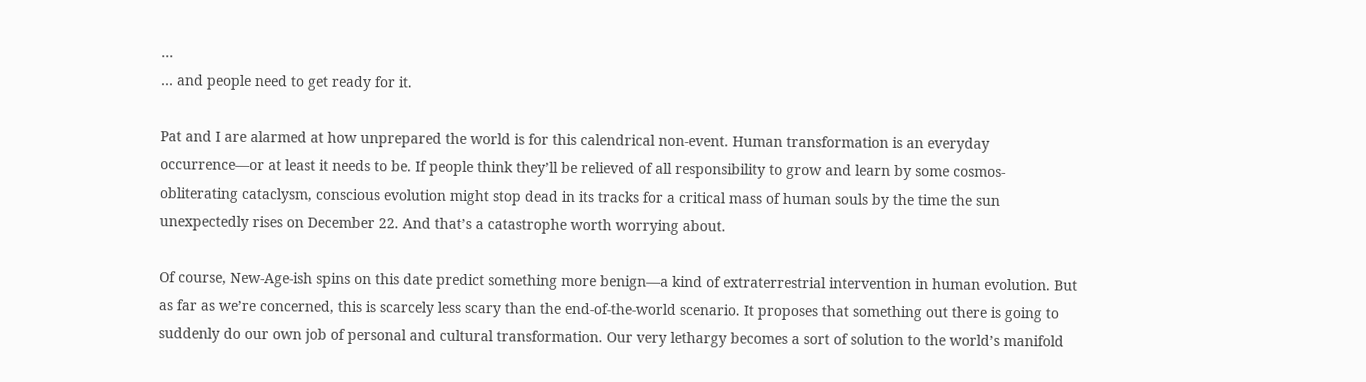…
… and people need to get ready for it.

Pat and I are alarmed at how unprepared the world is for this calendrical non-event. Human transformation is an everyday occurrence—or at least it needs to be. If people think they’ll be relieved of all responsibility to grow and learn by some cosmos-obliterating cataclysm, conscious evolution might stop dead in its tracks for a critical mass of human souls by the time the sun unexpectedly rises on December 22. And that’s a catastrophe worth worrying about.

Of course, New-Age-ish spins on this date predict something more benign—a kind of extraterrestrial intervention in human evolution. But as far as we’re concerned, this is scarcely less scary than the end-of-the-world scenario. It proposes that something out there is going to suddenly do our own job of personal and cultural transformation. Our very lethargy becomes a sort of solution to the world’s manifold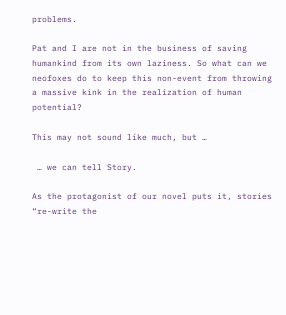problems.

Pat and I are not in the business of saving humankind from its own laziness. So what can we neofoxes do to keep this non-event from throwing a massive kink in the realization of human potential?

This may not sound like much, but …

 … we can tell Story.

As the protagonist of our novel puts it, stories “re-write the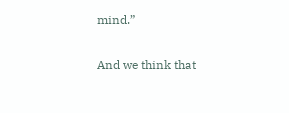mind.”

And we think that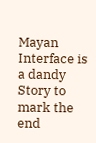Mayan Interface is a dandy Story to mark the end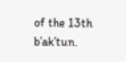of the 13th b’ak’tun.